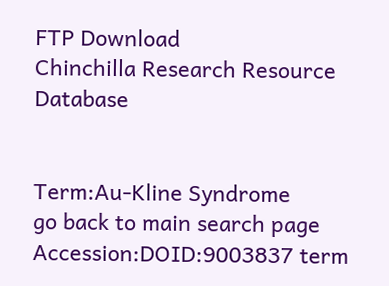FTP Download
Chinchilla Research Resource Database


Term:Au-Kline Syndrome
go back to main search page
Accession:DOID:9003837 term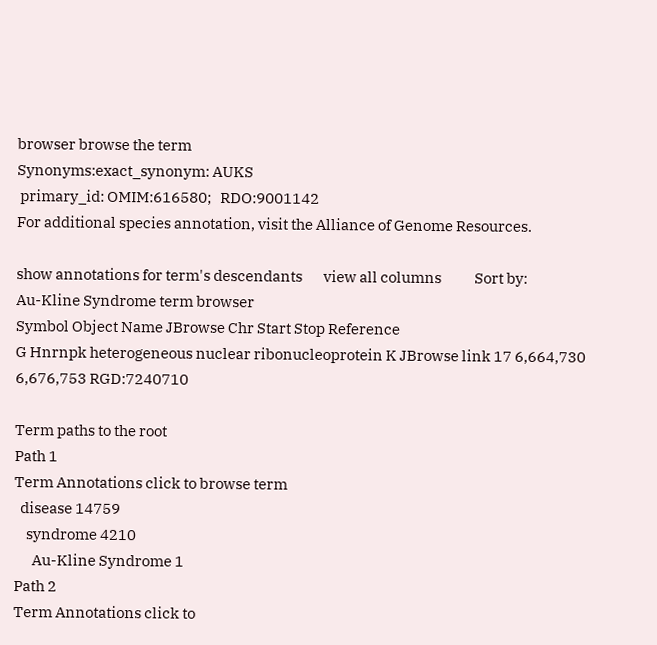browser browse the term
Synonyms:exact_synonym: AUKS
 primary_id: OMIM:616580;   RDO:9001142
For additional species annotation, visit the Alliance of Genome Resources.

show annotations for term's descendants       view all columns           Sort by:
Au-Kline Syndrome term browser
Symbol Object Name JBrowse Chr Start Stop Reference
G Hnrnpk heterogeneous nuclear ribonucleoprotein K JBrowse link 17 6,664,730 6,676,753 RGD:7240710

Term paths to the root
Path 1
Term Annotations click to browse term
  disease 14759
    syndrome 4210
      Au-Kline Syndrome 1
Path 2
Term Annotations click to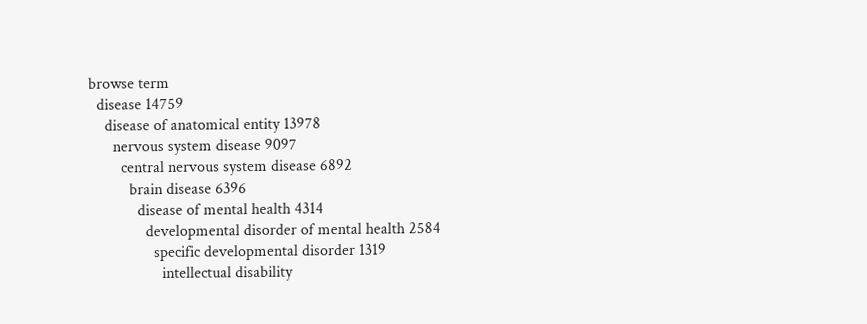browse term
  disease 14759
    disease of anatomical entity 13978
      nervous system disease 9097
        central nervous system disease 6892
          brain disease 6396
            disease of mental health 4314
              developmental disorder of mental health 2584
                specific developmental disorder 1319
                  intellectual disability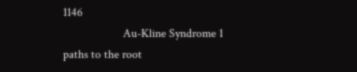1146
                    Au-Kline Syndrome 1
paths to the root